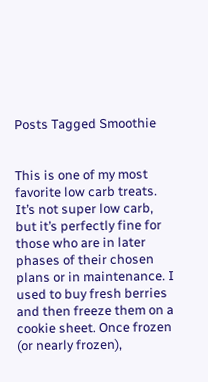Posts Tagged Smoothie


This is one of my most favorite low carb treats. It’s not super low carb, but it’s perfectly fine for those who are in later phases of their chosen plans or in maintenance. I used to buy fresh berries and then freeze them on a cookie sheet. Once frozen (or nearly frozen),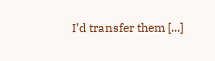I’d transfer them [...]